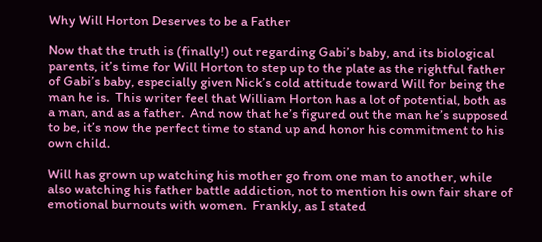Why Will Horton Deserves to be a Father

Now that the truth is (finally!) out regarding Gabi’s baby, and its biological parents, it’s time for Will Horton to step up to the plate as the rightful father of Gabi’s baby, especially given Nick’s cold attitude toward Will for being the man he is.  This writer feel that William Horton has a lot of potential, both as a man, and as a father.  And now that he’s figured out the man he’s supposed to be, it’s now the perfect time to stand up and honor his commitment to his own child.

Will has grown up watching his mother go from one man to another, while also watching his father battle addiction, not to mention his own fair share of emotional burnouts with women.  Frankly, as I stated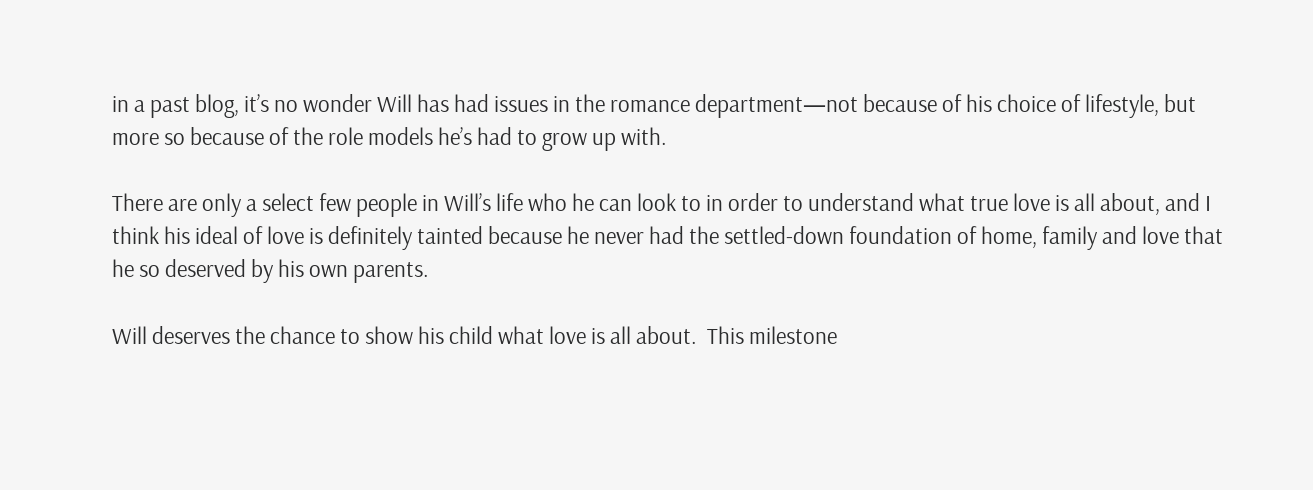in a past blog, it’s no wonder Will has had issues in the romance department—not because of his choice of lifestyle, but more so because of the role models he’s had to grow up with.

There are only a select few people in Will’s life who he can look to in order to understand what true love is all about, and I think his ideal of love is definitely tainted because he never had the settled-down foundation of home, family and love that he so deserved by his own parents.

Will deserves the chance to show his child what love is all about.  This milestone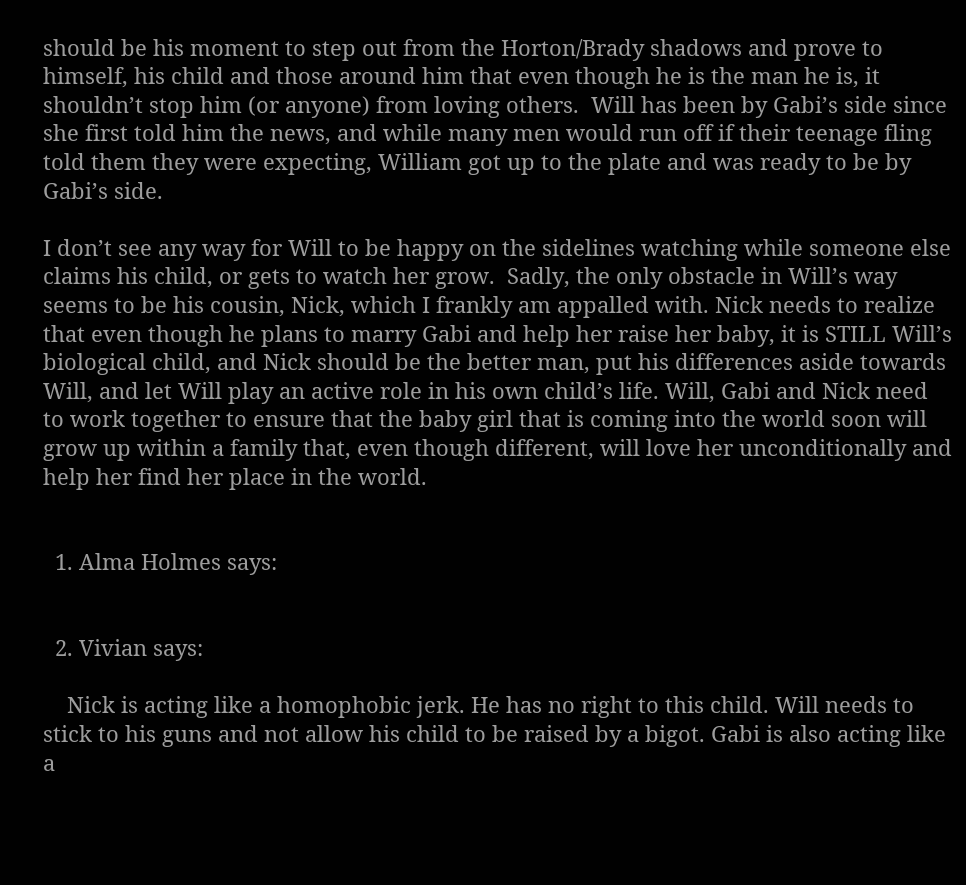should be his moment to step out from the Horton/Brady shadows and prove to himself, his child and those around him that even though he is the man he is, it shouldn’t stop him (or anyone) from loving others.  Will has been by Gabi’s side since she first told him the news, and while many men would run off if their teenage fling told them they were expecting, William got up to the plate and was ready to be by Gabi’s side.

I don’t see any way for Will to be happy on the sidelines watching while someone else claims his child, or gets to watch her grow.  Sadly, the only obstacle in Will’s way seems to be his cousin, Nick, which I frankly am appalled with. Nick needs to realize that even though he plans to marry Gabi and help her raise her baby, it is STILL Will’s biological child, and Nick should be the better man, put his differences aside towards Will, and let Will play an active role in his own child’s life. Will, Gabi and Nick need to work together to ensure that the baby girl that is coming into the world soon will grow up within a family that, even though different, will love her unconditionally and help her find her place in the world.


  1. Alma Holmes says:


  2. Vivian says:

    Nick is acting like a homophobic jerk. He has no right to this child. Will needs to stick to his guns and not allow his child to be raised by a bigot. Gabi is also acting like a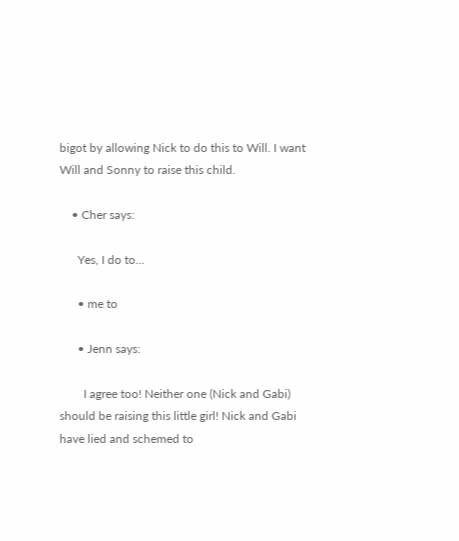bigot by allowing Nick to do this to Will. I want Will and Sonny to raise this child.

    • Cher says:

      Yes, I do to…

      • me to

      • Jenn says:

        I agree too! Neither one (Nick and Gabi) should be raising this little girl! Nick and Gabi have lied and schemed to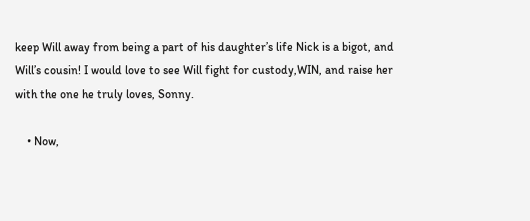keep Will away from being a part of his daughter’s life Nick is a bigot, and Will’s cousin! I would love to see Will fight for custody,WIN, and raise her with the one he truly loves, Sonny.

    • Now,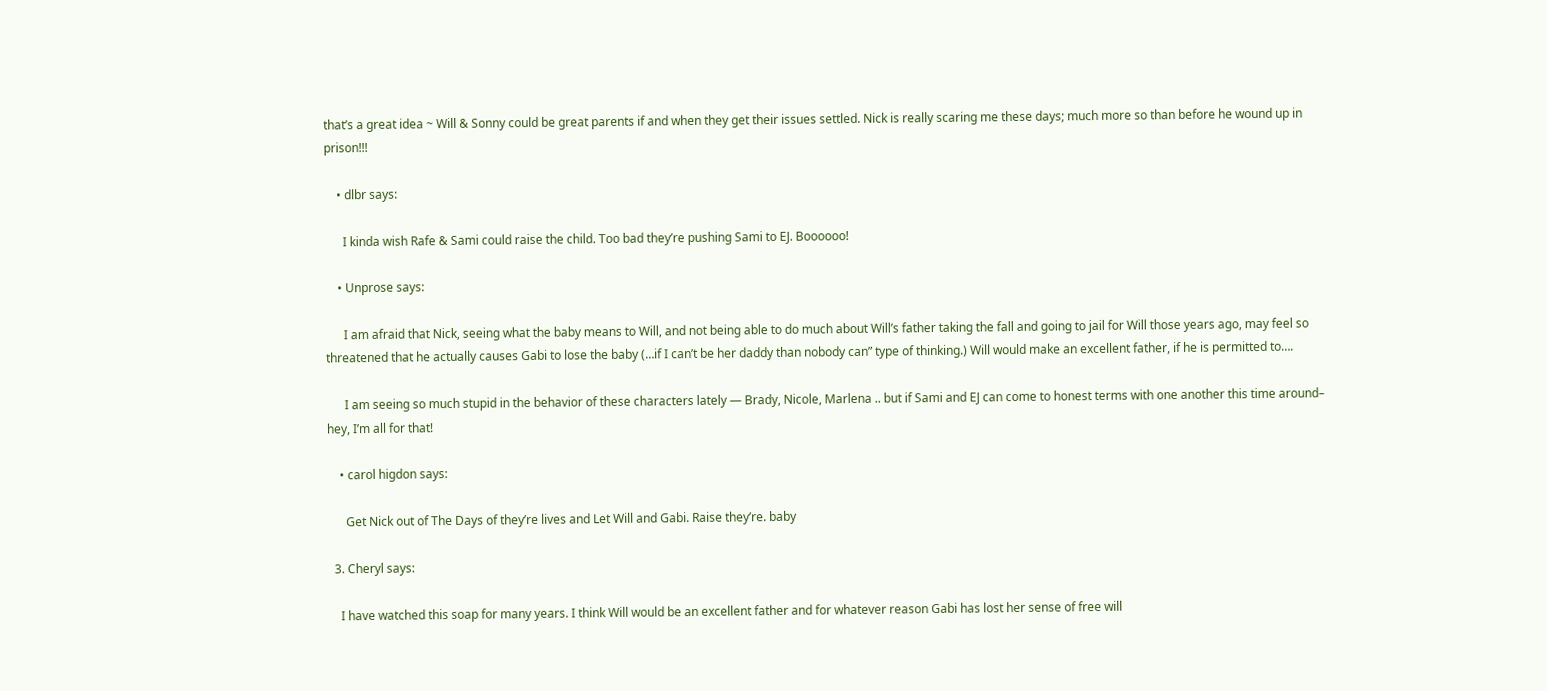that’s a great idea ~ Will & Sonny could be great parents if and when they get their issues settled. Nick is really scaring me these days; much more so than before he wound up in prison!!!

    • dlbr says:

      I kinda wish Rafe & Sami could raise the child. Too bad they’re pushing Sami to EJ. Boooooo!

    • Unprose says:

      I am afraid that Nick, seeing what the baby means to Will, and not being able to do much about Will’s father taking the fall and going to jail for Will those years ago, may feel so threatened that he actually causes Gabi to lose the baby (…if I can’t be her daddy than nobody can” type of thinking.) Will would make an excellent father, if he is permitted to….

      I am seeing so much stupid in the behavior of these characters lately — Brady, Nicole, Marlena .. but if Sami and EJ can come to honest terms with one another this time around– hey, I’m all for that!

    • carol higdon says:

      Get Nick out of The Days of they’re lives and Let Will and Gabi. Raise they’re. baby

  3. Cheryl says:

    I have watched this soap for many years. I think Will would be an excellent father and for whatever reason Gabi has lost her sense of free will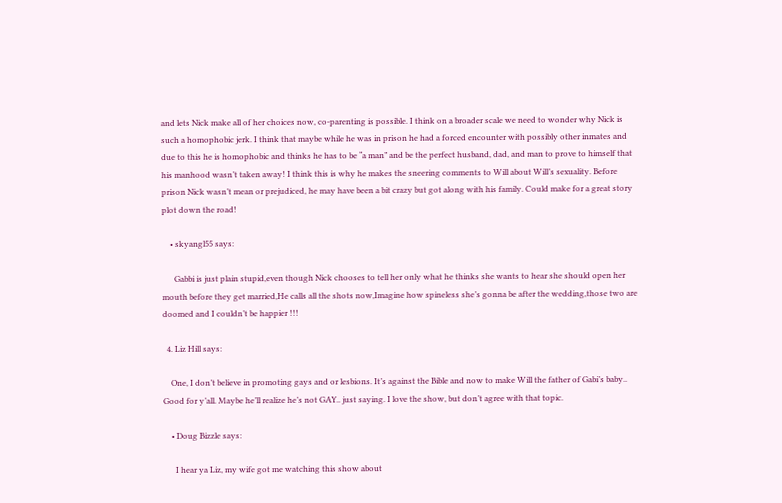and lets Nick make all of her choices now, co-parenting is possible. I think on a broader scale we need to wonder why Nick is such a homophobic jerk. I think that maybe while he was in prison he had a forced encounter with possibly other inmates and due to this he is homophobic and thinks he has to be “a man” and be the perfect husband, dad, and man to prove to himself that his manhood wasn’t taken away! I think this is why he makes the sneering comments to Will about Will’s sexuality. Before prison Nick wasn’t mean or prejudiced, he may have been a bit crazy but got along with his family. Could make for a great story plot down the road!

    • skyangl55 says:

      Gabbi is just plain stupid,even though Nick chooses to tell her only what he thinks she wants to hear she should open her mouth before they get married,He calls all the shots now,Imagine how spineless she’s gonna be after the wedding,those two are doomed and I couldn’t be happier !!!

  4. Liz Hill says:

    One, I don’t believe in promoting gays and or lesbions. It’s against the Bible and now to make Will the father of Gabi’s baby.. Good for y’all. Maybe he’ll realize he’s not GAY.. just saying. I love the show, but don’t agree with that topic.

    • Doug Bizzle says:

      I hear ya Liz, my wife got me watching this show about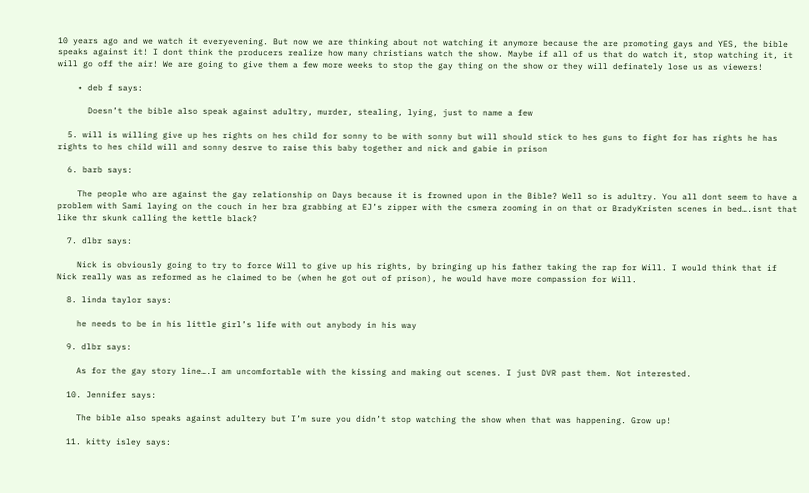10 years ago and we watch it everyevening. But now we are thinking about not watching it anymore because the are promoting gays and YES, the bible speaks against it! I dont think the producers realize how many christians watch the show. Maybe if all of us that do watch it, stop watching it, it will go off the air! We are going to give them a few more weeks to stop the gay thing on the show or they will definately lose us as viewers!

    • deb f says:

      Doesn’t the bible also speak against adultry, murder, stealing, lying, just to name a few

  5. will is willing give up hes rights on hes child for sonny to be with sonny but will should stick to hes guns to fight for has rights he has rights to hes child will and sonny desrve to raise this baby together and nick and gabie in prison

  6. barb says:

    The people who are against the gay relationship on Days because it is frowned upon in the Bible? Well so is adultry. You all dont seem to have a problem with Sami laying on the couch in her bra grabbing at EJ’s zipper with the csmera zooming in on that or BradyKristen scenes in bed….isnt that like thr skunk calling the kettle black?

  7. dlbr says:

    Nick is obviously going to try to force Will to give up his rights, by bringing up his father taking the rap for Will. I would think that if Nick really was as reformed as he claimed to be (when he got out of prison), he would have more compassion for Will.

  8. linda taylor says:

    he needs to be in his little girl’s life with out anybody in his way

  9. dlbr says:

    As for the gay story line….I am uncomfortable with the kissing and making out scenes. I just DVR past them. Not interested.

  10. Jennifer says:

    The bible also speaks against adultery but I’m sure you didn’t stop watching the show when that was happening. Grow up!

  11. kitty isley says: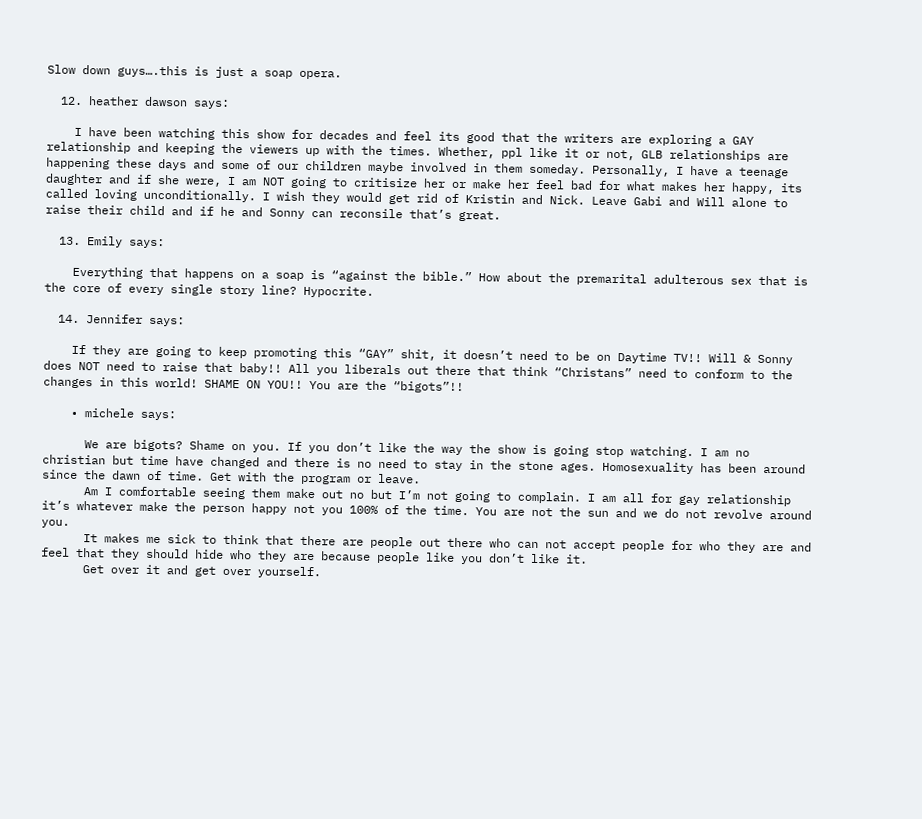Slow down guys….this is just a soap opera.

  12. heather dawson says:

    I have been watching this show for decades and feel its good that the writers are exploring a GAY relationship and keeping the viewers up with the times. Whether, ppl like it or not, GLB relationships are happening these days and some of our children maybe involved in them someday. Personally, I have a teenage daughter and if she were, I am NOT going to critisize her or make her feel bad for what makes her happy, its called loving unconditionally. I wish they would get rid of Kristin and Nick. Leave Gabi and Will alone to raise their child and if he and Sonny can reconsile that’s great.

  13. Emily says:

    Everything that happens on a soap is “against the bible.” How about the premarital adulterous sex that is the core of every single story line? Hypocrite.

  14. Jennifer says:

    If they are going to keep promoting this “GAY” shit, it doesn’t need to be on Daytime TV!! Will & Sonny does NOT need to raise that baby!! All you liberals out there that think “Christans” need to conform to the changes in this world! SHAME ON YOU!! You are the “bigots”!!

    • michele says:

      We are bigots? Shame on you. If you don’t like the way the show is going stop watching. I am no christian but time have changed and there is no need to stay in the stone ages. Homosexuality has been around since the dawn of time. Get with the program or leave.
      Am I comfortable seeing them make out no but I’m not going to complain. I am all for gay relationship it’s whatever make the person happy not you 100% of the time. You are not the sun and we do not revolve around you.
      It makes me sick to think that there are people out there who can not accept people for who they are and feel that they should hide who they are because people like you don’t like it.
      Get over it and get over yourself.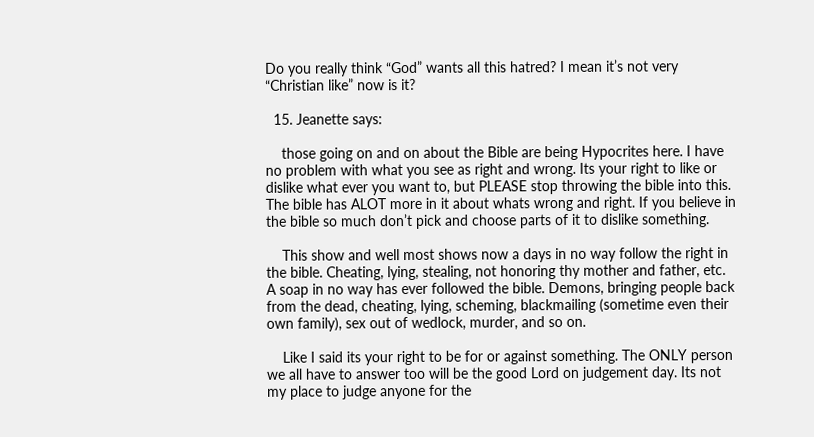Do you really think “God” wants all this hatred? I mean it’s not very “Christian like” now is it?

  15. Jeanette says:

    those going on and on about the Bible are being Hypocrites here. I have no problem with what you see as right and wrong. Its your right to like or dislike what ever you want to, but PLEASE stop throwing the bible into this. The bible has ALOT more in it about whats wrong and right. If you believe in the bible so much don’t pick and choose parts of it to dislike something.

    This show and well most shows now a days in no way follow the right in the bible. Cheating, lying, stealing, not honoring thy mother and father, etc. A soap in no way has ever followed the bible. Demons, bringing people back from the dead, cheating, lying, scheming, blackmailing (sometime even their own family), sex out of wedlock, murder, and so on.

    Like I said its your right to be for or against something. The ONLY person we all have to answer too will be the good Lord on judgement day. Its not my place to judge anyone for the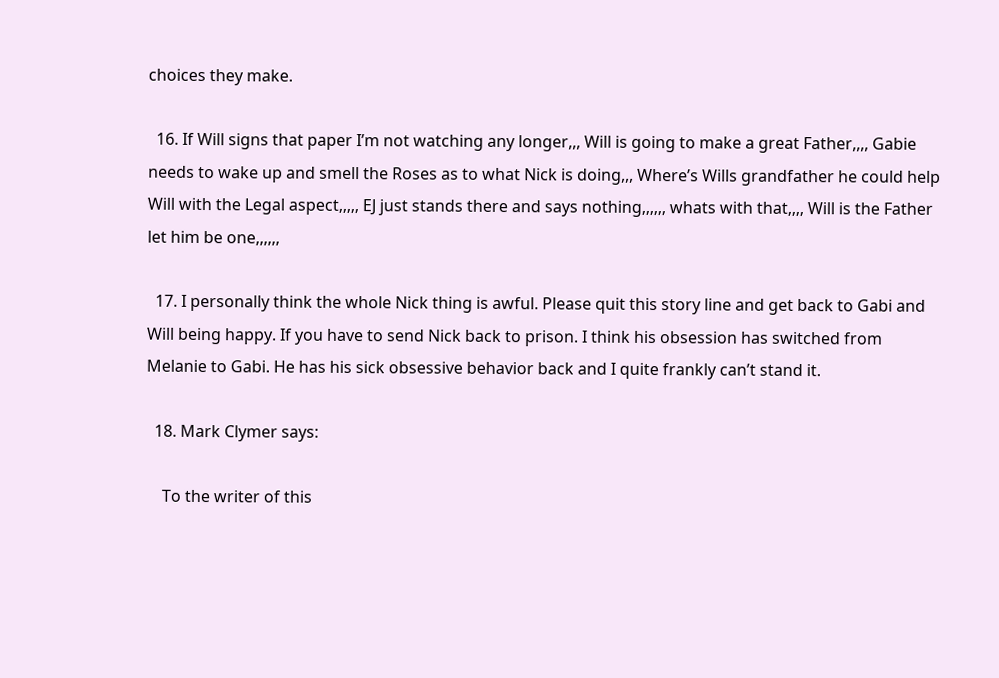choices they make.

  16. If Will signs that paper I’m not watching any longer,,, Will is going to make a great Father,,,, Gabie needs to wake up and smell the Roses as to what Nick is doing,,, Where’s Wills grandfather he could help Will with the Legal aspect,,,,, EJ just stands there and says nothing,,,,,, whats with that,,,, Will is the Father let him be one,,,,,,

  17. I personally think the whole Nick thing is awful. Please quit this story line and get back to Gabi and Will being happy. If you have to send Nick back to prison. I think his obsession has switched from Melanie to Gabi. He has his sick obsessive behavior back and I quite frankly can’t stand it.

  18. Mark Clymer says:

    To the writer of this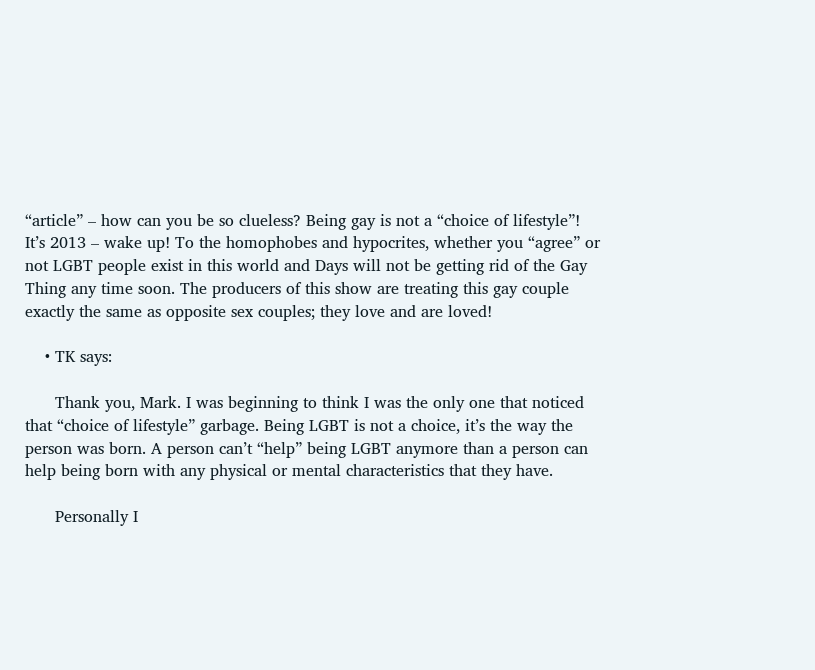“article” – how can you be so clueless? Being gay is not a “choice of lifestyle”! It’s 2013 – wake up! To the homophobes and hypocrites, whether you “agree” or not LGBT people exist in this world and Days will not be getting rid of the Gay Thing any time soon. The producers of this show are treating this gay couple exactly the same as opposite sex couples; they love and are loved!

    • TK says:

      Thank you, Mark. I was beginning to think I was the only one that noticed that “choice of lifestyle” garbage. Being LGBT is not a choice, it’s the way the person was born. A person can’t “help” being LGBT anymore than a person can help being born with any physical or mental characteristics that they have.

      Personally I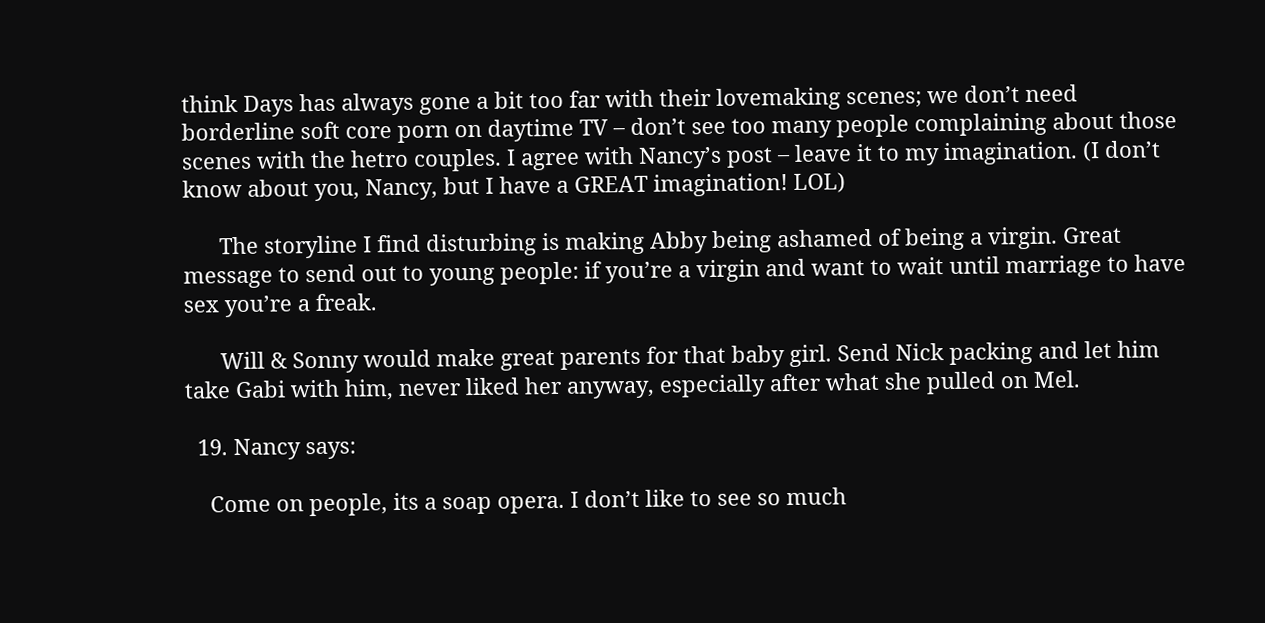think Days has always gone a bit too far with their lovemaking scenes; we don’t need borderline soft core porn on daytime TV – don’t see too many people complaining about those scenes with the hetro couples. I agree with Nancy’s post – leave it to my imagination. (I don’t know about you, Nancy, but I have a GREAT imagination! LOL)

      The storyline I find disturbing is making Abby being ashamed of being a virgin. Great message to send out to young people: if you’re a virgin and want to wait until marriage to have sex you’re a freak.

      Will & Sonny would make great parents for that baby girl. Send Nick packing and let him take Gabi with him, never liked her anyway, especially after what she pulled on Mel.

  19. Nancy says:

    Come on people, its a soap opera. I don’t like to see so much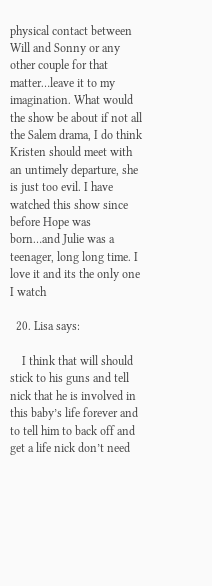physical contact between Will and Sonny or any other couple for that matter…leave it to my imagination. What would the show be about if not all the Salem drama, I do think Kristen should meet with an untimely departure, she is just too evil. I have watched this show since before Hope was born…and Julie was a teenager, long long time. I love it and its the only one I watch

  20. Lisa says:

    I think that will should stick to his guns and tell nick that he is involved in this baby’s life forever and to tell him to back off and get a life nick don’t need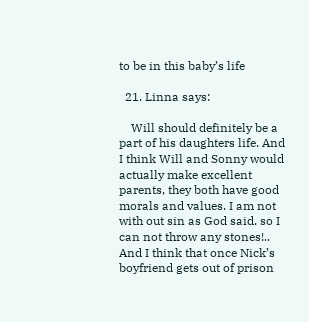to be in this baby’s life

  21. Linna says:

    Will should definitely be a part of his daughters life. And I think Will and Sonny would actually make excellent parents, they both have good morals and values. I am not with out sin as God said. so I can not throw any stones!.. And I think that once Nick’s boyfriend gets out of prison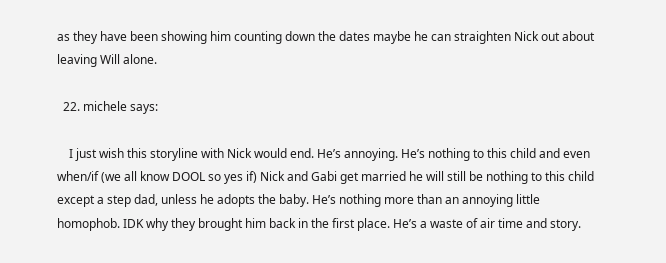as they have been showing him counting down the dates maybe he can straighten Nick out about leaving Will alone.

  22. michele says:

    I just wish this storyline with Nick would end. He’s annoying. He’s nothing to this child and even when/if (we all know DOOL so yes if) Nick and Gabi get married he will still be nothing to this child except a step dad, unless he adopts the baby. He’s nothing more than an annoying little homophob. IDK why they brought him back in the first place. He’s a waste of air time and story.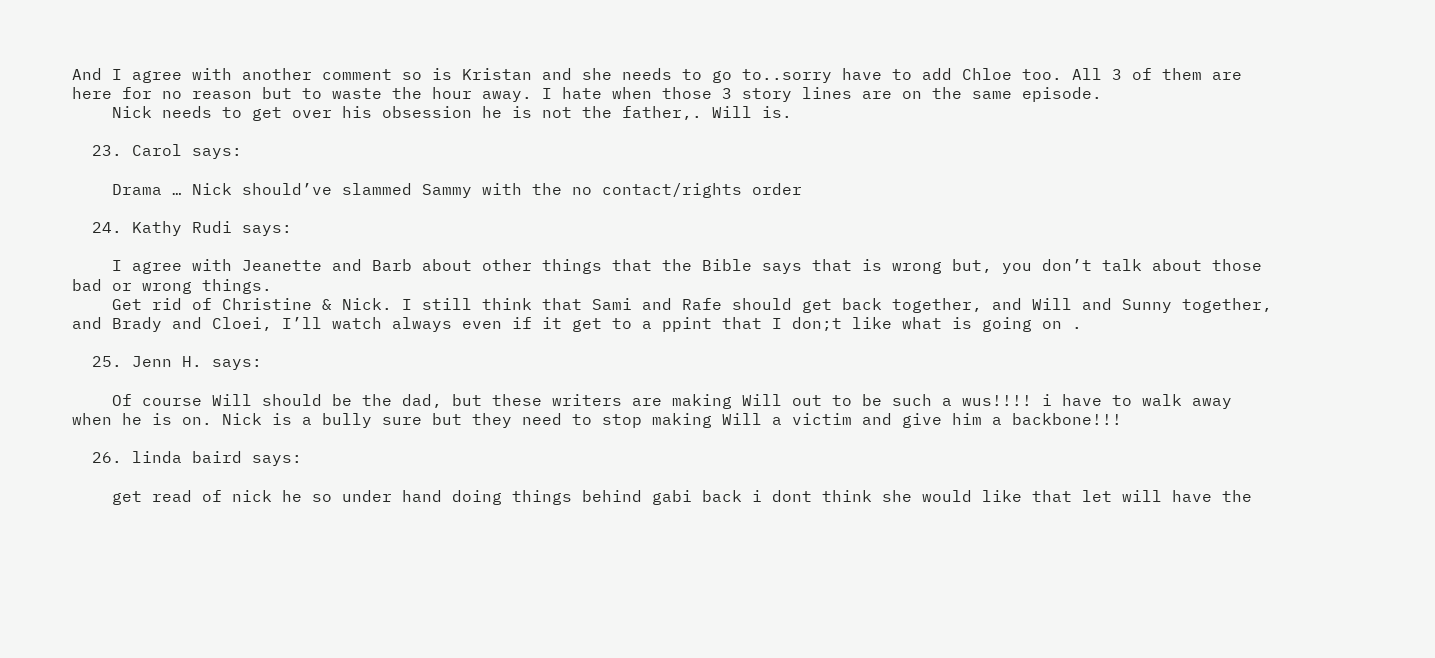And I agree with another comment so is Kristan and she needs to go to..sorry have to add Chloe too. All 3 of them are here for no reason but to waste the hour away. I hate when those 3 story lines are on the same episode.
    Nick needs to get over his obsession he is not the father,. Will is.

  23. Carol says:

    Drama … Nick should’ve slammed Sammy with the no contact/rights order

  24. Kathy Rudi says:

    I agree with Jeanette and Barb about other things that the Bible says that is wrong but, you don’t talk about those bad or wrong things.
    Get rid of Christine & Nick. I still think that Sami and Rafe should get back together, and Will and Sunny together, and Brady and Cloei, I’ll watch always even if it get to a ppint that I don;t like what is going on .

  25. Jenn H. says:

    Of course Will should be the dad, but these writers are making Will out to be such a wus!!!! i have to walk away when he is on. Nick is a bully sure but they need to stop making Will a victim and give him a backbone!!!

  26. linda baird says:

    get read of nick he so under hand doing things behind gabi back i dont think she would like that let will have the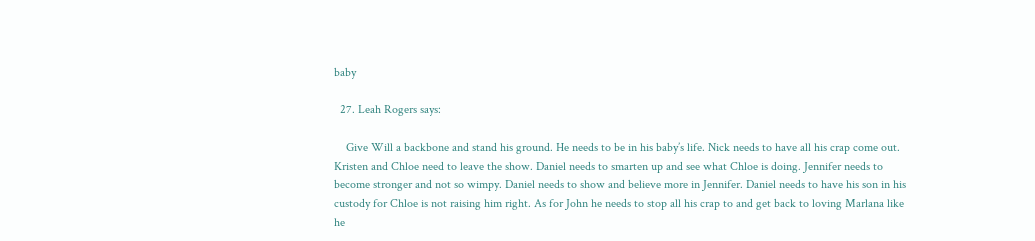baby

  27. Leah Rogers says:

    Give Will a backbone and stand his ground. He needs to be in his baby’s life. Nick needs to have all his crap come out. Kristen and Chloe need to leave the show. Daniel needs to smarten up and see what Chloe is doing. Jennifer needs to become stronger and not so wimpy. Daniel needs to show and believe more in Jennifer. Daniel needs to have his son in his custody for Chloe is not raising him right. As for John he needs to stop all his crap to and get back to loving Marlana like he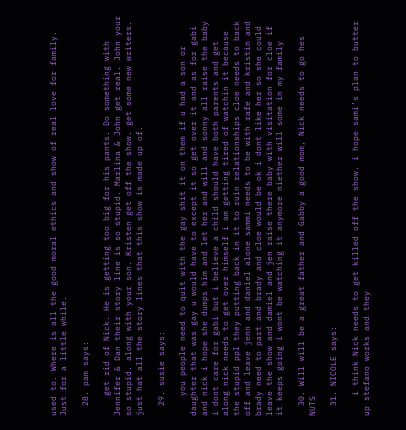used to. Where is all the good moral ethics and show of real love for family. Just for a little while.

  28. pam says:

    get rid of Nick. He is getting too big for his pants. Do something with Jennifer & Dan their story line is so stupid. Marlina & John get real. John your so stupid. along with your son. Kristen get off the show. get some new writers. just hat all the story lines that this show is made up of.

  29. susie says:

    you people need to quit with the gay shit it on them if u had a son or daughter that was gay u would have to except it so get over it and as for gabi and nick i hope she dumps him and let her and will and sonny all raise the baby i dont care for gabi but i believe a child should have both parents and get along nick needs to get over himself i am getting tired of watchin it because the stupid ppl they putting back in it to ruin relationships cloe needs to back off and leave jenn and daniel alone sammi needs to be with rafe and kristin and brady need to part and brady and cloe would be ok i dont like her so she could leave the show and damiel and jen raise there baby with visitation for cloe if it keeps going i wont be watching it anymore niether will some in my family

  30. Will will be a great father and Gabby a good mom, Nick needs to go hes NUTS

  31. NICOLE says:

    i think Nick needs to get killed off the show. i hope sami’s plan to butter up stefano works and they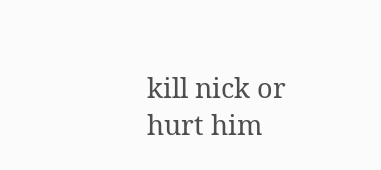kill nick or hurt him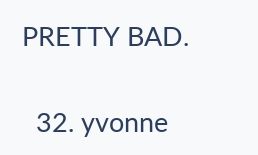PRETTY BAD.

  32. yvonne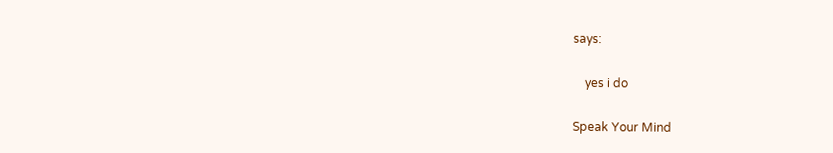says:

    yes i do

Speak Your Mind